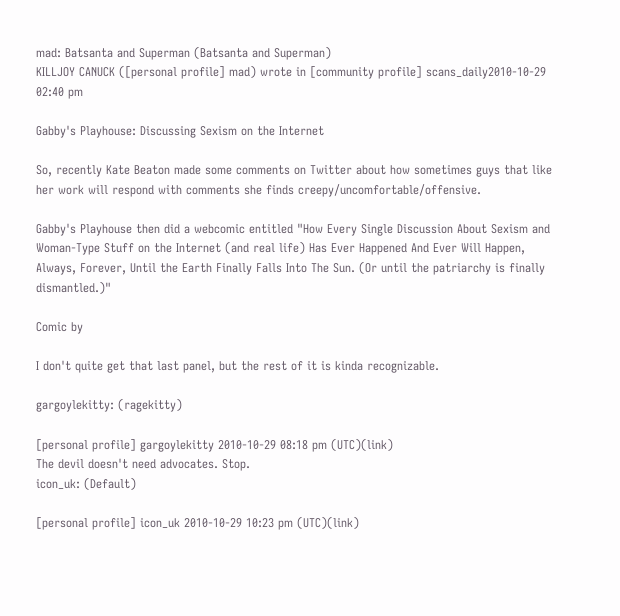mad: Batsanta and Superman (Batsanta and Superman)
KILLJOY CANUCK ([personal profile] mad) wrote in [community profile] scans_daily2010-10-29 02:40 pm

Gabby's Playhouse: Discussing Sexism on the Internet

So, recently Kate Beaton made some comments on Twitter about how sometimes guys that like her work will respond with comments she finds creepy/uncomfortable/offensive.

Gabby's Playhouse then did a webcomic entitled "How Every Single Discussion About Sexism and Woman-Type Stuff on the Internet (and real life) Has Ever Happened And Ever Will Happen, Always, Forever, Until the Earth Finally Falls Into The Sun. (Or until the patriarchy is finally dismantled.)"

Comic by

I don't quite get that last panel, but the rest of it is kinda recognizable.

gargoylekitty: (ragekitty)

[personal profile] gargoylekitty 2010-10-29 08:18 pm (UTC)(link)
The devil doesn't need advocates. Stop.
icon_uk: (Default)

[personal profile] icon_uk 2010-10-29 10:23 pm (UTC)(link)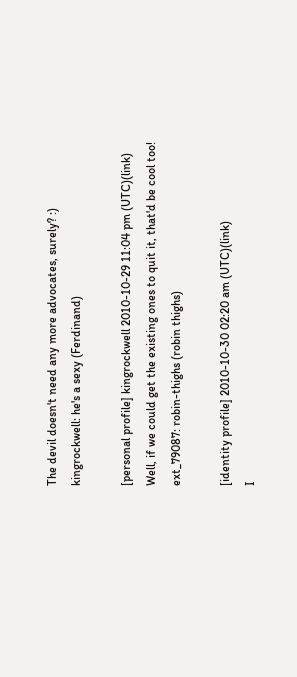The devil doesn't need any more advocates, surely? :)
kingrockwell: he's a sexy (Ferdinand)

[personal profile] kingrockwell 2010-10-29 11:04 pm (UTC)(link)
Well, if we could get the existing ones to quit it, that'd be cool too!
ext_79087: robin-thighs (robin thighs)

[identity profile] 2010-10-30 02:20 am (UTC)(link)
I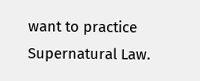want to practice Supernatural Law.